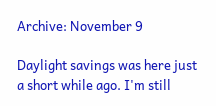Archive: November 9

Daylight savings was here just a short while ago. I'm still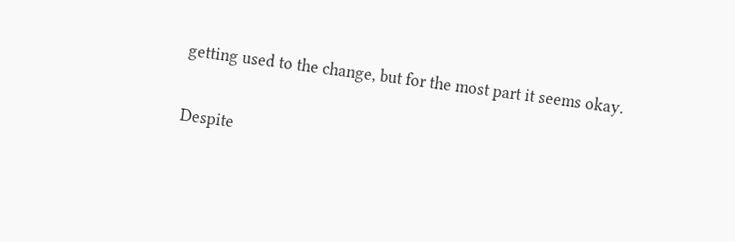getting used to the change, but for the most part it seems okay.

Despite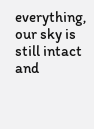everything, our sky is still intact and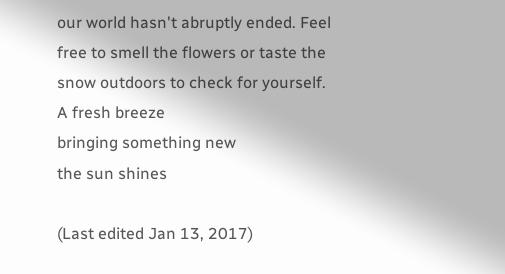our world hasn't abruptly ended. Feel free to smell the flowers or taste the snow outdoors to check for yourself.
A fresh breeze
bringing something new
the sun shines

(Last edited Jan 13, 2017)